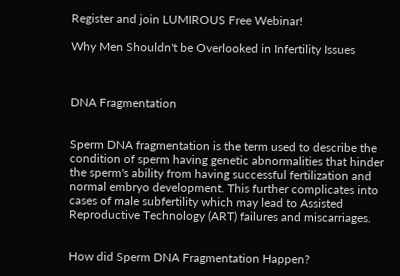Register and join LUMIROUS Free Webinar!

Why Men Shouldn't be Overlooked in Infertility Issues



DNA Fragmentation


Sperm DNA fragmentation is the term used to describe the condition of sperm having genetic abnormalities that hinder the sperm's ability from having successful fertilization and normal embryo development. This further complicates into cases of male subfertility which may lead to Assisted Reproductive Technology (ART) failures and miscarriages.


How did Sperm DNA Fragmentation Happen?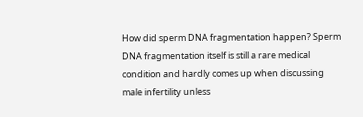How did sperm DNA fragmentation happen? Sperm DNA fragmentation itself is still a rare medical condition and hardly comes up when discussing male infertility unless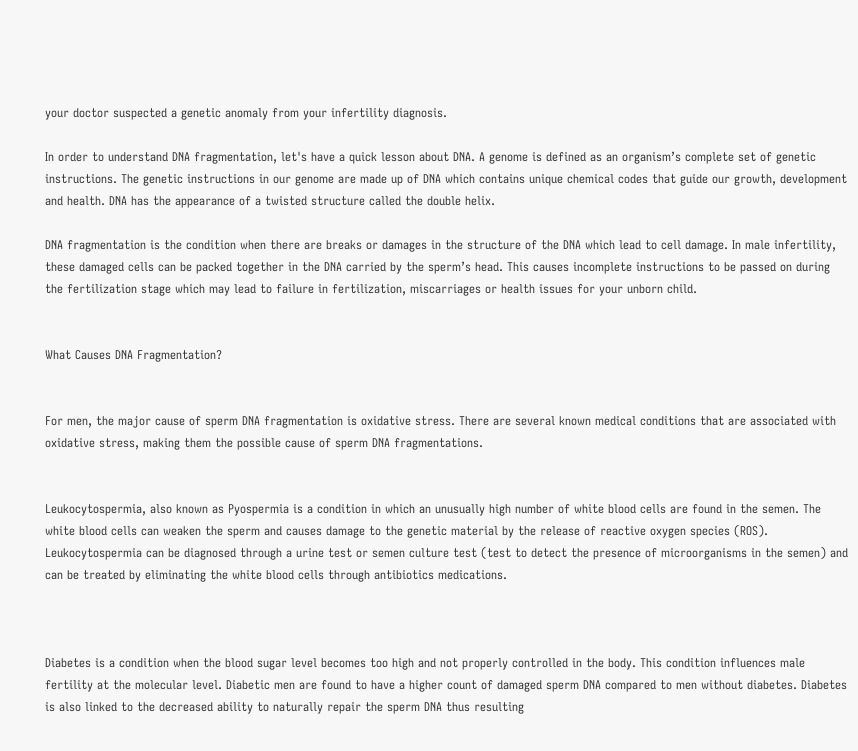your doctor suspected a genetic anomaly from your infertility diagnosis.

In order to understand DNA fragmentation, let's have a quick lesson about DNA. A genome is defined as an organism’s complete set of genetic instructions. The genetic instructions in our genome are made up of DNA which contains unique chemical codes that guide our growth, development and health. DNA has the appearance of a twisted structure called the double helix.

DNA fragmentation is the condition when there are breaks or damages in the structure of the DNA which lead to cell damage. In male infertility, these damaged cells can be packed together in the DNA carried by the sperm’s head. This causes incomplete instructions to be passed on during the fertilization stage which may lead to failure in fertilization, miscarriages or health issues for your unborn child.


What Causes DNA Fragmentation?


For men, the major cause of sperm DNA fragmentation is oxidative stress. There are several known medical conditions that are associated with oxidative stress, making them the possible cause of sperm DNA fragmentations.


Leukocytospermia, also known as Pyospermia is a condition in which an unusually high number of white blood cells are found in the semen. The white blood cells can weaken the sperm and causes damage to the genetic material by the release of reactive oxygen species (ROS). Leukocytospermia can be diagnosed through a urine test or semen culture test (test to detect the presence of microorganisms in the semen) and can be treated by eliminating the white blood cells through antibiotics medications.



Diabetes is a condition when the blood sugar level becomes too high and not properly controlled in the body. This condition influences male fertility at the molecular level. Diabetic men are found to have a higher count of damaged sperm DNA compared to men without diabetes. Diabetes is also linked to the decreased ability to naturally repair the sperm DNA thus resulting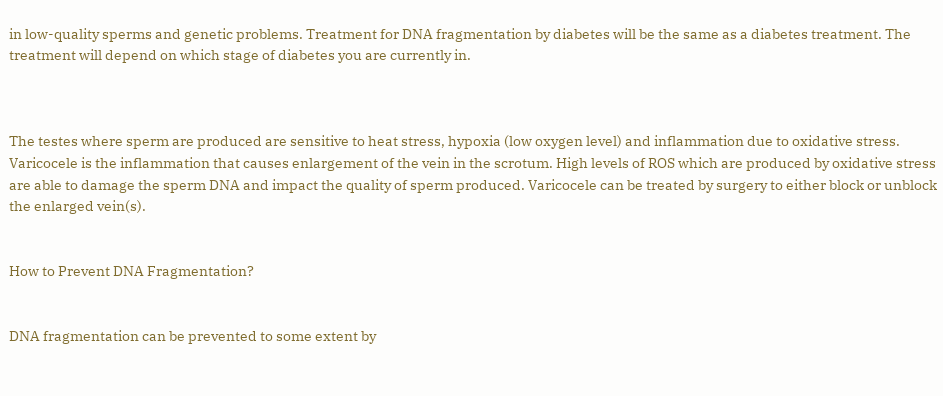in low-quality sperms and genetic problems. Treatment for DNA fragmentation by diabetes will be the same as a diabetes treatment. The treatment will depend on which stage of diabetes you are currently in.



The testes where sperm are produced are sensitive to heat stress, hypoxia (low oxygen level) and inflammation due to oxidative stress. Varicocele is the inflammation that causes enlargement of the vein in the scrotum. High levels of ROS which are produced by oxidative stress are able to damage the sperm DNA and impact the quality of sperm produced. Varicocele can be treated by surgery to either block or unblock the enlarged vein(s).


How to Prevent DNA Fragmentation?


DNA fragmentation can be prevented to some extent by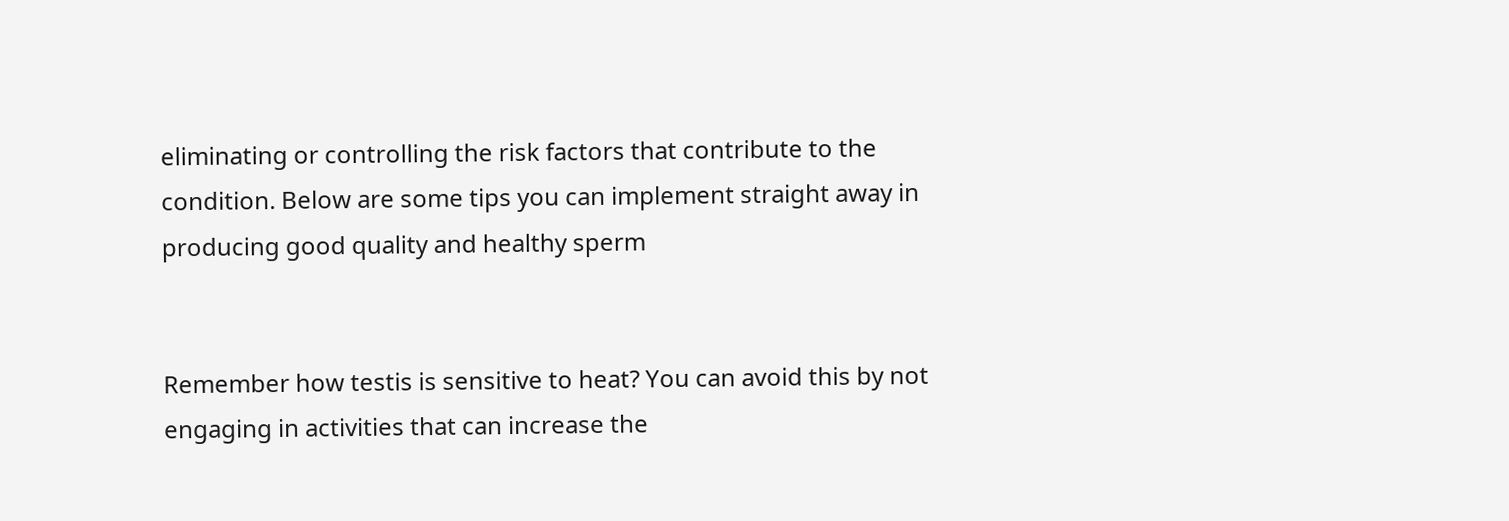eliminating or controlling the risk factors that contribute to the condition. Below are some tips you can implement straight away in producing good quality and healthy sperm


Remember how testis is sensitive to heat? You can avoid this by not engaging in activities that can increase the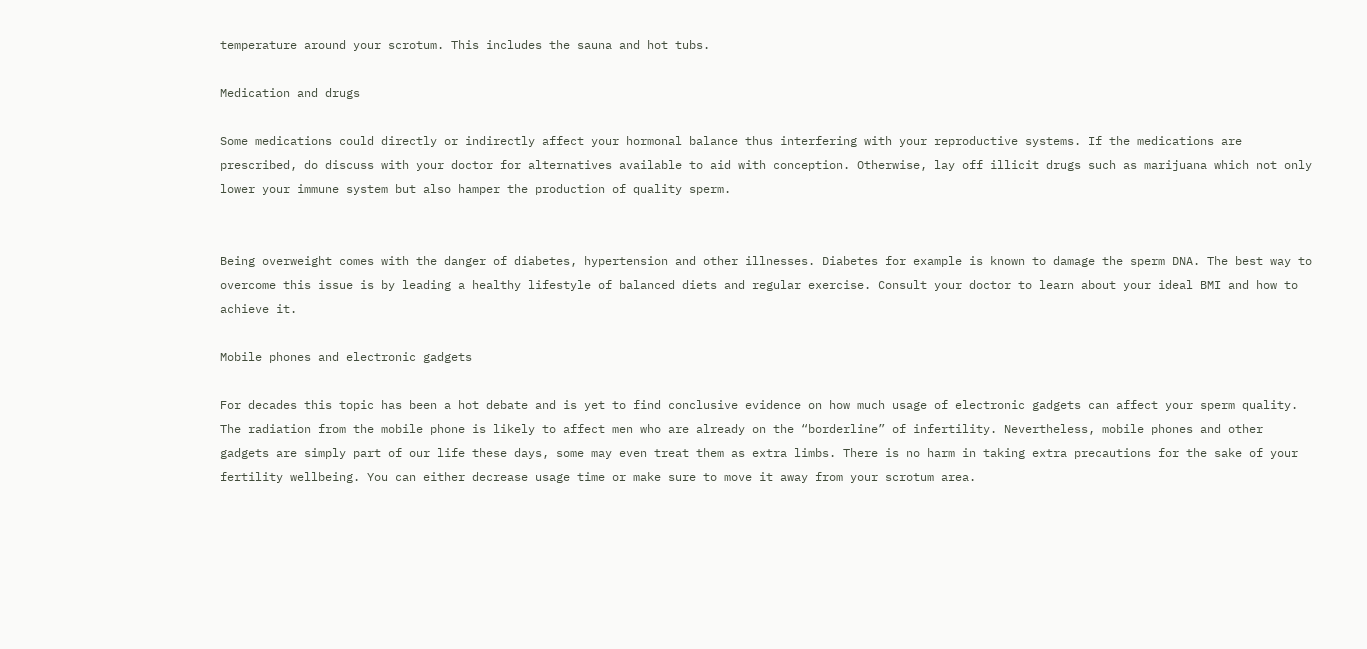temperature around your scrotum. This includes the sauna and hot tubs.

Medication and drugs

Some medications could directly or indirectly affect your hormonal balance thus interfering with your reproductive systems. If the medications are prescribed, do discuss with your doctor for alternatives available to aid with conception. Otherwise, lay off illicit drugs such as marijuana which not only lower your immune system but also hamper the production of quality sperm.


Being overweight comes with the danger of diabetes, hypertension and other illnesses. Diabetes for example is known to damage the sperm DNA. The best way to overcome this issue is by leading a healthy lifestyle of balanced diets and regular exercise. Consult your doctor to learn about your ideal BMI and how to achieve it.

Mobile phones and electronic gadgets

For decades this topic has been a hot debate and is yet to find conclusive evidence on how much usage of electronic gadgets can affect your sperm quality. The radiation from the mobile phone is likely to affect men who are already on the “borderline” of infertility. Nevertheless, mobile phones and other gadgets are simply part of our life these days, some may even treat them as extra limbs. There is no harm in taking extra precautions for the sake of your fertility wellbeing. You can either decrease usage time or make sure to move it away from your scrotum area.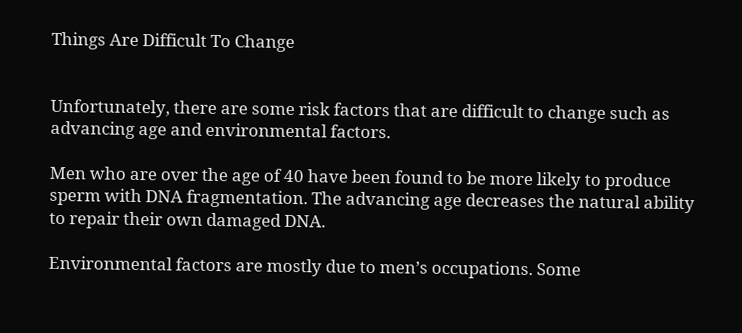Things Are Difficult To Change


Unfortunately, there are some risk factors that are difficult to change such as advancing age and environmental factors.

Men who are over the age of 40 have been found to be more likely to produce sperm with DNA fragmentation. The advancing age decreases the natural ability to repair their own damaged DNA.

Environmental factors are mostly due to men’s occupations. Some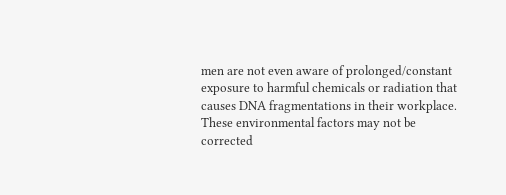men are not even aware of prolonged/constant exposure to harmful chemicals or radiation that causes DNA fragmentations in their workplace. These environmental factors may not be corrected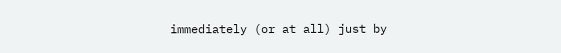immediately (or at all) just by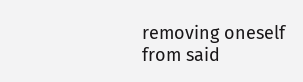removing oneself from said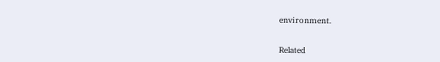environment.


Related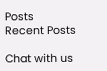Posts
Recent Posts

Chat with us